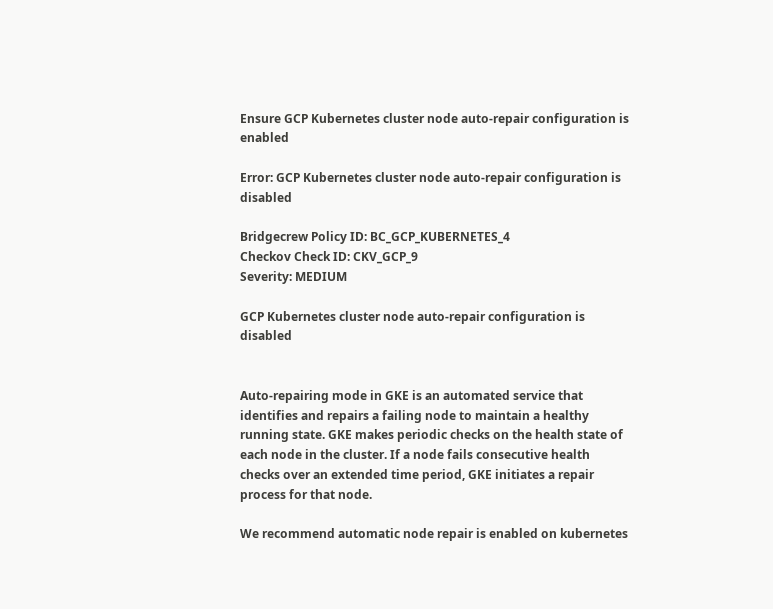Ensure GCP Kubernetes cluster node auto-repair configuration is enabled

Error: GCP Kubernetes cluster node auto-repair configuration is disabled

Bridgecrew Policy ID: BC_GCP_KUBERNETES_4
Checkov Check ID: CKV_GCP_9
Severity: MEDIUM

GCP Kubernetes cluster node auto-repair configuration is disabled


Auto-repairing mode in GKE is an automated service that identifies and repairs a failing node to maintain a healthy running state. GKE makes periodic checks on the health state of each node in the cluster. If a node fails consecutive health checks over an extended time period, GKE initiates a repair process for that node.

We recommend automatic node repair is enabled on kubernetes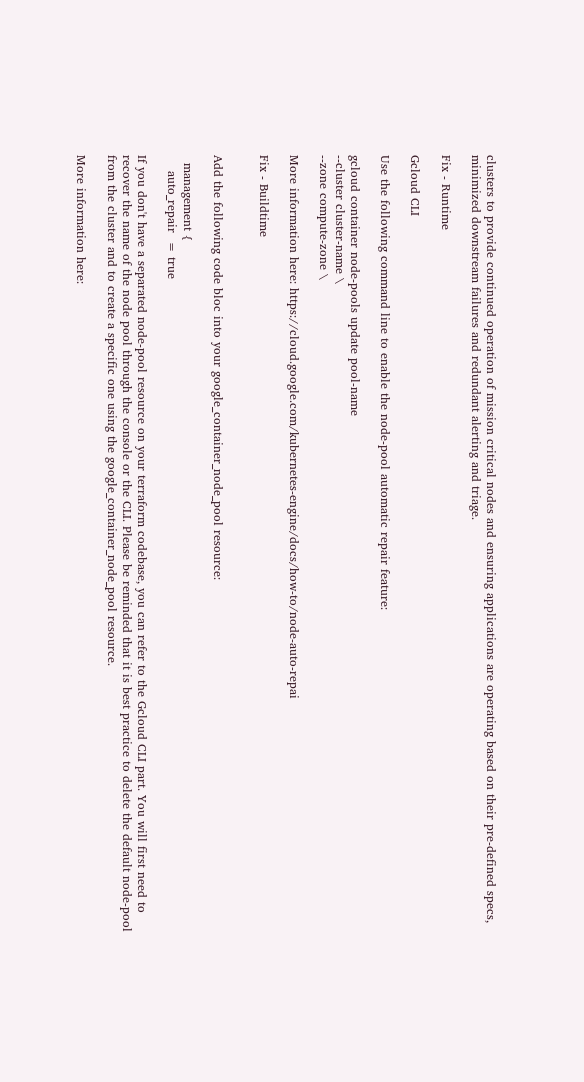clusters to provide continued operation of mission critical nodes and ensuring applications are operating based on their pre-defined specs, minimized downstream failures and redundant alerting and triage.

Fix - Runtime

Gcloud CLI

Use the following command line to enable the node-pool automatic repair feature:

gcloud container node-pools update pool-name
--cluster cluster-name \
--zone compute-zone \

More information here: https://cloud.google.com/kubernetes-engine/docs/how-to/node-auto-repai

Fix - Buildtime


Add the following code bloc into your google_container_node_pool resource:

  management {
    auto_repair  = true

If you don't have a separated node-pool resource on your terraform codebase, you can refer to the Gcloud CLI part. You will first need to recover the name of the node pool through the console or the CLI. Please be reminded that it is best practice to delete the default node-pool from the cluster and to create a specific one using the google_container_node_pool resource.

More information here: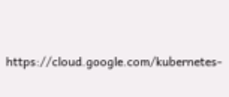https://cloud.google.com/kubernetes-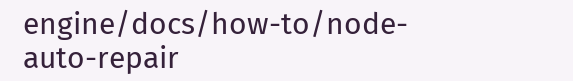engine/docs/how-to/node-auto-repair